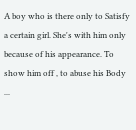A boy who is there only to Satisfy a certain girl. She's with him only because of his appearance. To show him off , to abuse his Body ...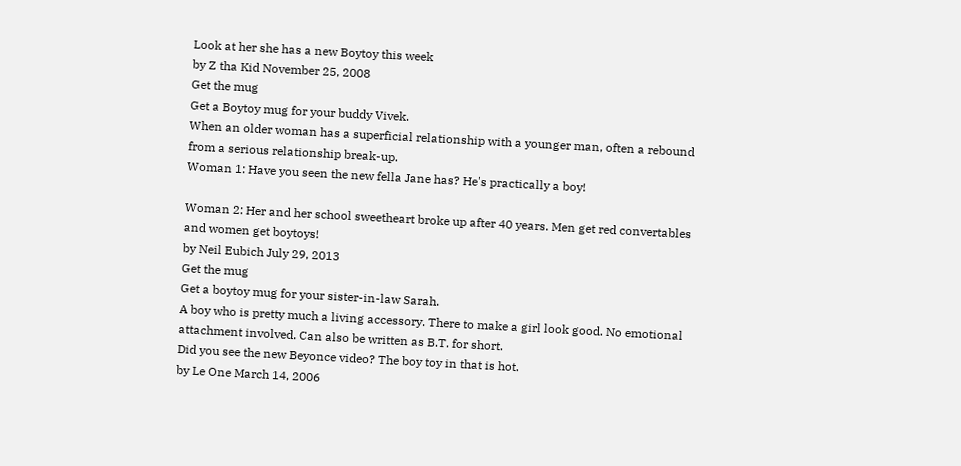Look at her she has a new Boytoy this week
by Z tha Kid November 25, 2008
Get the mug
Get a Boytoy mug for your buddy Vivek.
When an older woman has a superficial relationship with a younger man, often a rebound from a serious relationship break-up.
Woman 1: Have you seen the new fella Jane has? He's practically a boy!

Woman 2: Her and her school sweetheart broke up after 40 years. Men get red convertables and women get boytoys!
by Neil Eubich July 29, 2013
Get the mug
Get a boytoy mug for your sister-in-law Sarah.
A boy who is pretty much a living accessory. There to make a girl look good. No emotional attachment involved. Can also be written as B.T. for short.
Did you see the new Beyonce video? The boy toy in that is hot.
by Le One March 14, 2006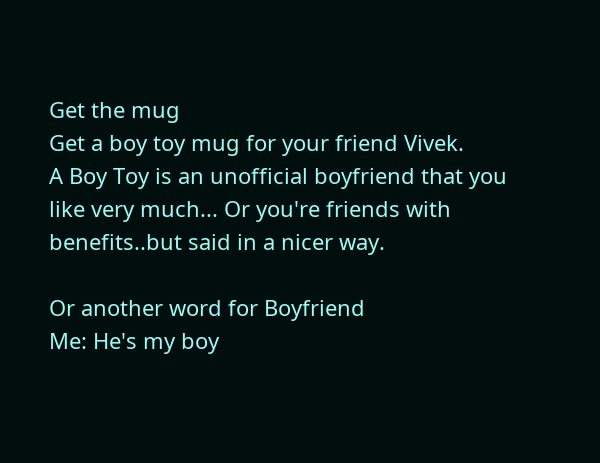Get the mug
Get a boy toy mug for your friend Vivek.
A Boy Toy is an unofficial boyfriend that you like very much... Or you're friends with benefits..but said in a nicer way.

Or another word for Boyfriend
Me: He's my boy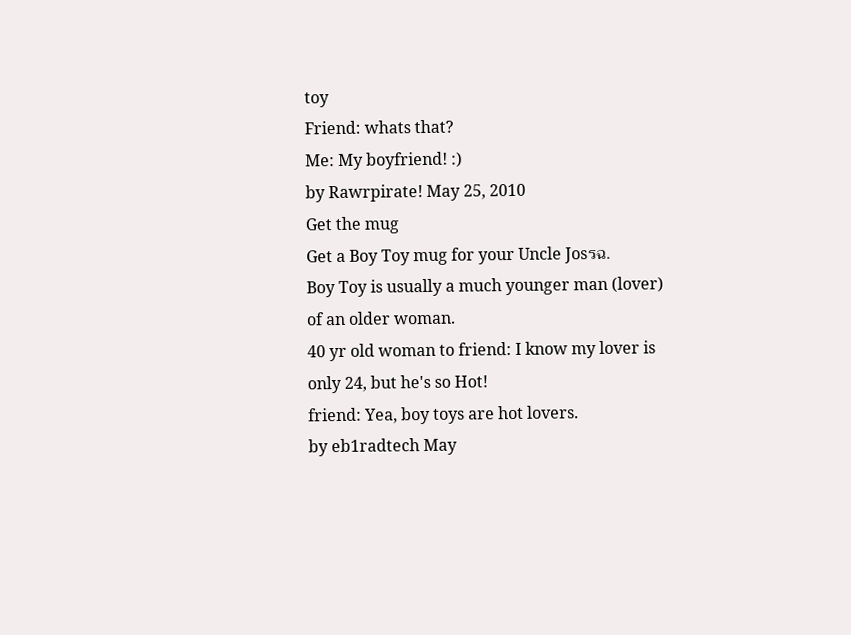toy
Friend: whats that?
Me: My boyfriend! :)
by Rawrpirate! May 25, 2010
Get the mug
Get a Boy Toy mug for your Uncle Josรฉ.
Boy Toy is usually a much younger man (lover) of an older woman.
40 yr old woman to friend: I know my lover is only 24, but he's so Hot!
friend: Yea, boy toys are hot lovers.
by eb1radtech May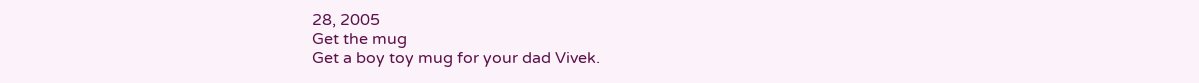28, 2005
Get the mug
Get a boy toy mug for your dad Vivek.